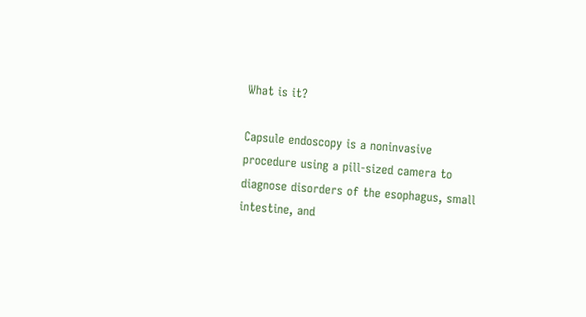What is it?

Capsule endoscopy is a noninvasive procedure using a pill-sized camera to diagnose disorders of the esophagus, small intestine, and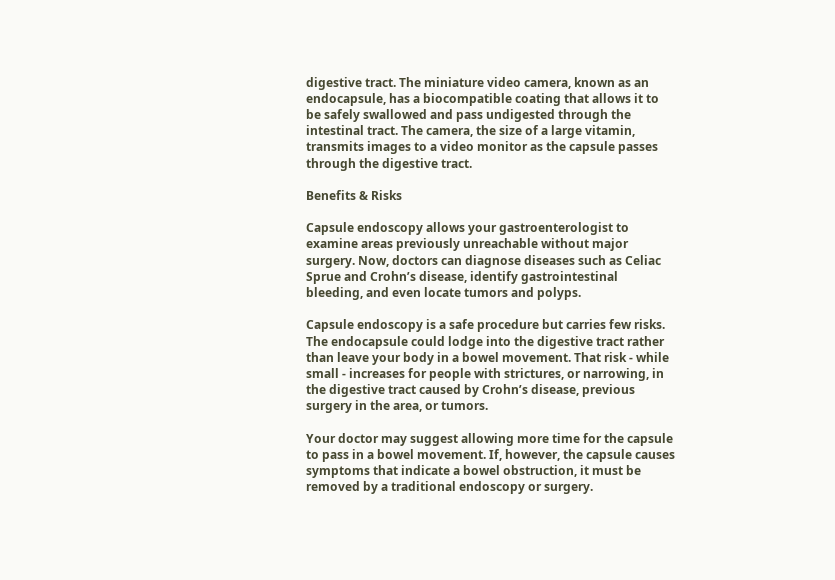digestive tract. The miniature video camera, known as an endocapsule, has a biocompatible coating that allows it to be safely swallowed and pass undigested through the intestinal tract. The camera, the size of a large vitamin, transmits images to a video monitor as the capsule passes through the digestive tract.

Benefits & Risks

Capsule endoscopy allows your gastroenterologist to examine areas previously unreachable without major surgery. Now, doctors can diagnose diseases such as Celiac Sprue and Crohn’s disease, identify gastrointestinal bleeding, and even locate tumors and polyps.

Capsule endoscopy is a safe procedure but carries few risks. The endocapsule could lodge into the digestive tract rather than leave your body in a bowel movement. That risk - while small - increases for people with strictures, or narrowing, in the digestive tract caused by Crohn’s disease, previous surgery in the area, or tumors.

Your doctor may suggest allowing more time for the capsule to pass in a bowel movement. If, however, the capsule causes symptoms that indicate a bowel obstruction, it must be removed by a traditional endoscopy or surgery.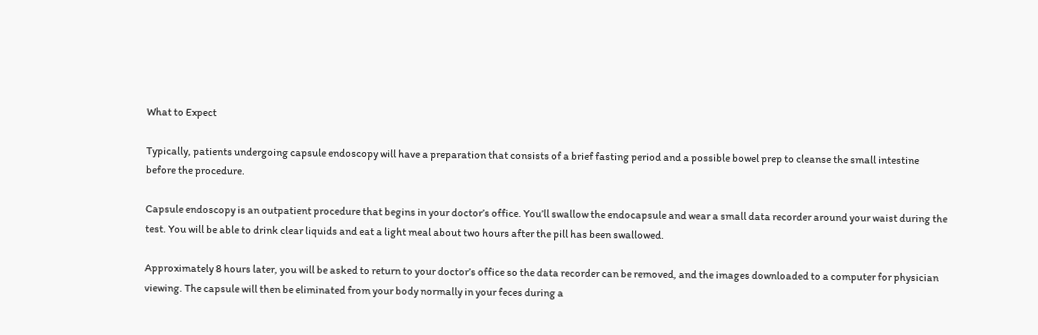What to Expect

Typically, patients undergoing capsule endoscopy will have a preparation that consists of a brief fasting period and a possible bowel prep to cleanse the small intestine before the procedure.

Capsule endoscopy is an outpatient procedure that begins in your doctor’s office. You’ll swallow the endocapsule and wear a small data recorder around your waist during the test. You will be able to drink clear liquids and eat a light meal about two hours after the pill has been swallowed.

Approximately 8 hours later, you will be asked to return to your doctor’s office so the data recorder can be removed, and the images downloaded to a computer for physician viewing. The capsule will then be eliminated from your body normally in your feces during a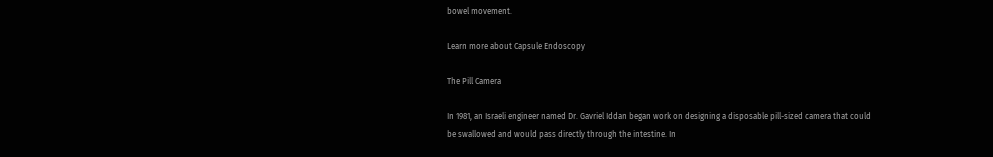bowel movement.

Learn more about Capsule Endoscopy

The Pill Camera

In 1981, an Israeli engineer named Dr. Gavriel Iddan began work on designing a disposable pill-sized camera that could be swallowed and would pass directly through the intestine. In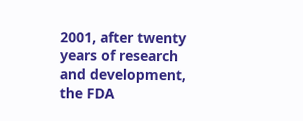2001, after twenty years of research and development, the FDA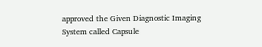approved the Given Diagnostic Imaging System called Capsule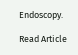Endoscopy.

Read Article